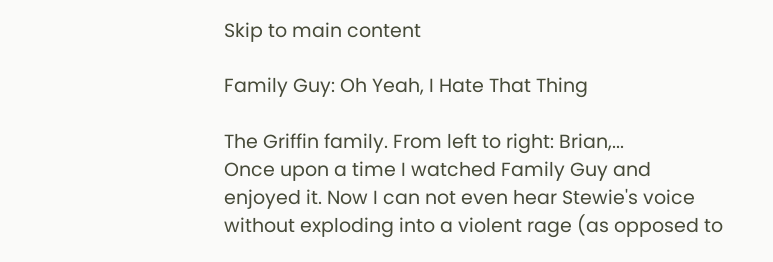Skip to main content

Family Guy: Oh Yeah, I Hate That Thing

The Griffin family. From left to right: Brian,...
Once upon a time I watched Family Guy and enjoyed it. Now I can not even hear Stewie's voice without exploding into a violent rage (as opposed to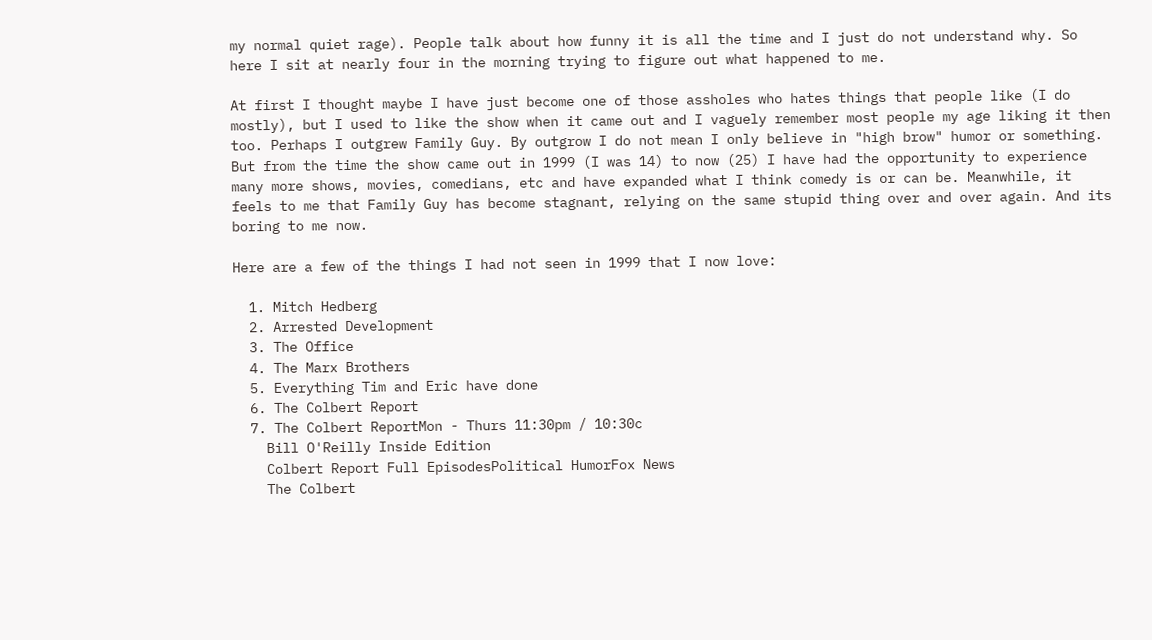my normal quiet rage). People talk about how funny it is all the time and I just do not understand why. So here I sit at nearly four in the morning trying to figure out what happened to me.

At first I thought maybe I have just become one of those assholes who hates things that people like (I do mostly), but I used to like the show when it came out and I vaguely remember most people my age liking it then too. Perhaps I outgrew Family Guy. By outgrow I do not mean I only believe in "high brow" humor or something. But from the time the show came out in 1999 (I was 14) to now (25) I have had the opportunity to experience many more shows, movies, comedians, etc and have expanded what I think comedy is or can be. Meanwhile, it feels to me that Family Guy has become stagnant, relying on the same stupid thing over and over again. And its boring to me now.

Here are a few of the things I had not seen in 1999 that I now love:

  1. Mitch Hedberg
  2. Arrested Development
  3. The Office
  4. The Marx Brothers
  5. Everything Tim and Eric have done
  6. The Colbert Report
  7. The Colbert ReportMon - Thurs 11:30pm / 10:30c
    Bill O'Reilly Inside Edition
    Colbert Report Full EpisodesPolitical HumorFox News
    The Colbert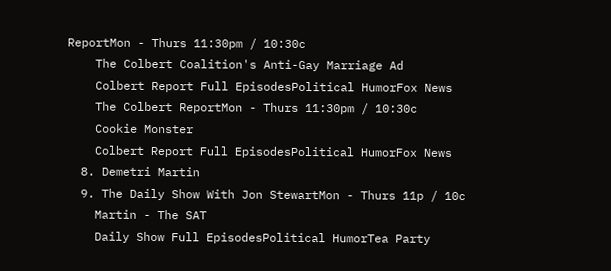ReportMon - Thurs 11:30pm / 10:30c
    The Colbert Coalition's Anti-Gay Marriage Ad
    Colbert Report Full EpisodesPolitical HumorFox News
    The Colbert ReportMon - Thurs 11:30pm / 10:30c
    Cookie Monster
    Colbert Report Full EpisodesPolitical HumorFox News
  8. Demetri Martin
  9. The Daily Show With Jon StewartMon - Thurs 11p / 10c
    Martin - The SAT
    Daily Show Full EpisodesPolitical HumorTea Party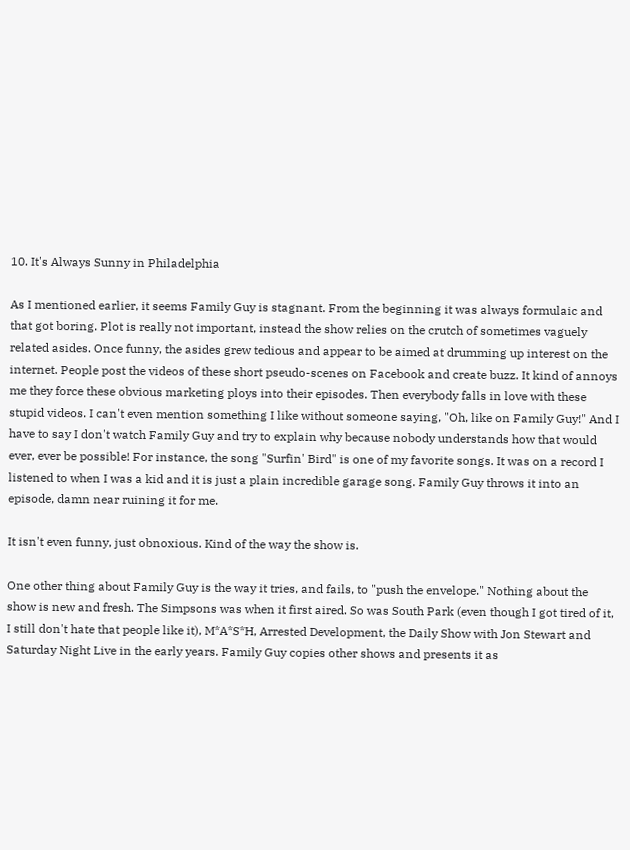10. It's Always Sunny in Philadelphia

As I mentioned earlier, it seems Family Guy is stagnant. From the beginning it was always formulaic and that got boring. Plot is really not important, instead the show relies on the crutch of sometimes vaguely related asides. Once funny, the asides grew tedious and appear to be aimed at drumming up interest on the internet. People post the videos of these short pseudo-scenes on Facebook and create buzz. It kind of annoys me they force these obvious marketing ploys into their episodes. Then everybody falls in love with these stupid videos. I can't even mention something I like without someone saying, "Oh, like on Family Guy!" And I have to say I don't watch Family Guy and try to explain why because nobody understands how that would ever, ever be possible! For instance, the song "Surfin' Bird" is one of my favorite songs. It was on a record I listened to when I was a kid and it is just a plain incredible garage song. Family Guy throws it into an episode, damn near ruining it for me.

It isn't even funny, just obnoxious. Kind of the way the show is.

One other thing about Family Guy is the way it tries, and fails, to "push the envelope." Nothing about the show is new and fresh. The Simpsons was when it first aired. So was South Park (even though I got tired of it, I still don't hate that people like it), M*A*S*H, Arrested Development, the Daily Show with Jon Stewart and Saturday Night Live in the early years. Family Guy copies other shows and presents it as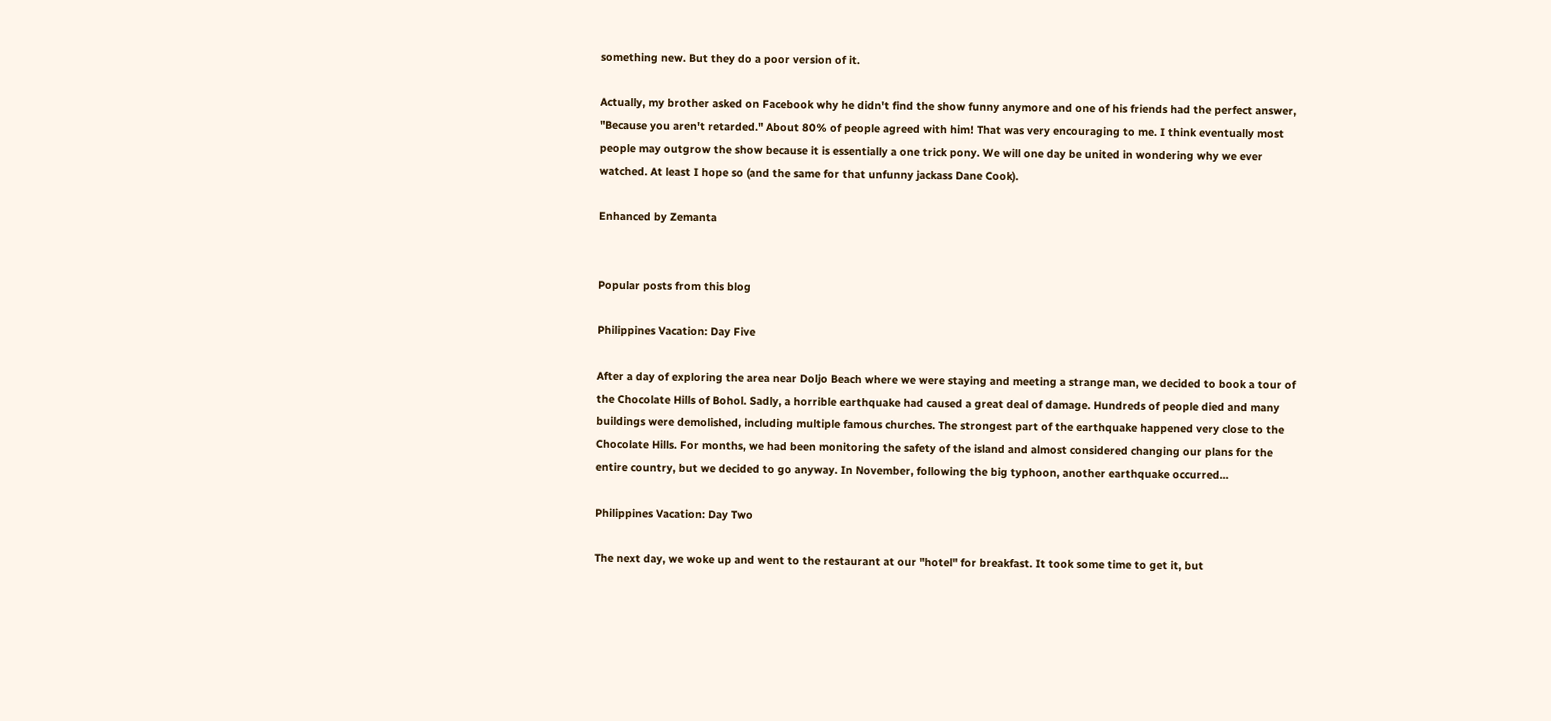something new. But they do a poor version of it.

Actually, my brother asked on Facebook why he didn't find the show funny anymore and one of his friends had the perfect answer, "Because you aren't retarded." About 80% of people agreed with him! That was very encouraging to me. I think eventually most people may outgrow the show because it is essentially a one trick pony. We will one day be united in wondering why we ever watched. At least I hope so (and the same for that unfunny jackass Dane Cook).

Enhanced by Zemanta


Popular posts from this blog

Philippines Vacation: Day Five

After a day of exploring the area near Doljo Beach where we were staying and meeting a strange man, we decided to book a tour of the Chocolate Hills of Bohol. Sadly, a horrible earthquake had caused a great deal of damage. Hundreds of people died and many buildings were demolished, including multiple famous churches. The strongest part of the earthquake happened very close to the Chocolate Hills. For months, we had been monitoring the safety of the island and almost considered changing our plans for the entire country, but we decided to go anyway. In November, following the big typhoon, another earthquake occurred...

Philippines Vacation: Day Two

The next day, we woke up and went to the restaurant at our "hotel" for breakfast. It took some time to get it, but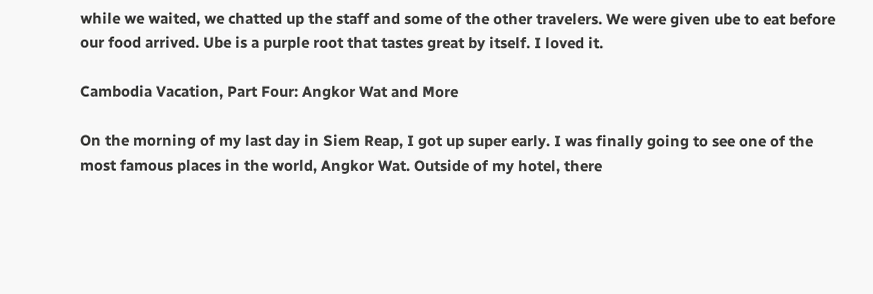while we waited, we chatted up the staff and some of the other travelers. We were given ube to eat before our food arrived. Ube is a purple root that tastes great by itself. I loved it.

Cambodia Vacation, Part Four: Angkor Wat and More

On the morning of my last day in Siem Reap, I got up super early. I was finally going to see one of the most famous places in the world, Angkor Wat. Outside of my hotel, there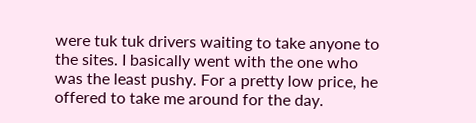were tuk tuk drivers waiting to take anyone to the sites. I basically went with the one who was the least pushy. For a pretty low price, he offered to take me around for the day.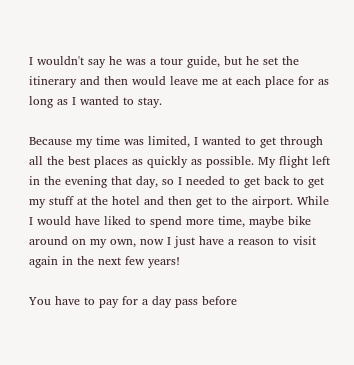I wouldn't say he was a tour guide, but he set the itinerary and then would leave me at each place for as long as I wanted to stay.

Because my time was limited, I wanted to get through all the best places as quickly as possible. My flight left in the evening that day, so I needed to get back to get my stuff at the hotel and then get to the airport. While I would have liked to spend more time, maybe bike around on my own, now I just have a reason to visit again in the next few years!

You have to pay for a day pass before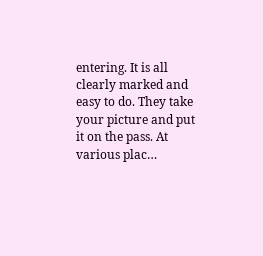entering. It is all clearly marked and easy to do. They take your picture and put it on the pass. At various plac…